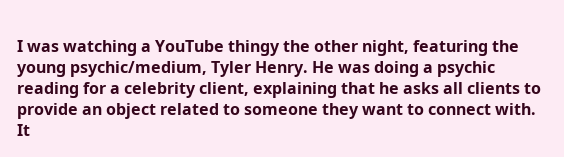I was watching a YouTube thingy the other night, featuring the young psychic/medium, Tyler Henry. He was doing a psychic reading for a celebrity client, explaining that he asks all clients to provide an object related to someone they want to connect with. It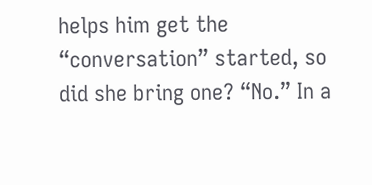helps him get the “conversation” started, so did she bring one? “No.” In a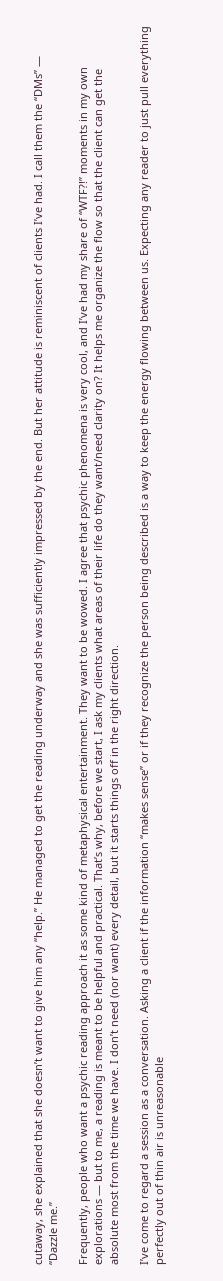cutaway, she explained that she doesn’t want to give him any “help.” He managed to get the reading underway and she was sufficiently impressed by the end. But her attitude is reminiscent of clients I’ve had. I call them the “DMs” — “Dazzle me.”

Frequently, people who want a psychic reading approach it as some kind of metaphysical entertainment. They want to be wowed. I agree that psychic phenomena is very cool, and I’ve had my share of “WTF?!” moments in my own explorations — but to me, a reading is meant to be helpful and practical. That’s why, before we start, I ask my clients what areas of their life do they want/need clarity on? It helps me organize the flow so that the client can get the absolute most from the time we have. I don’t need (nor want) every detail, but it starts things off in the right direction.

I’ve come to regard a session as a conversation. Asking a client if the information “makes sense” or if they recognize the person being described is a way to keep the energy flowing between us. Expecting any reader to just pull everything perfectly out of thin air is unreasonable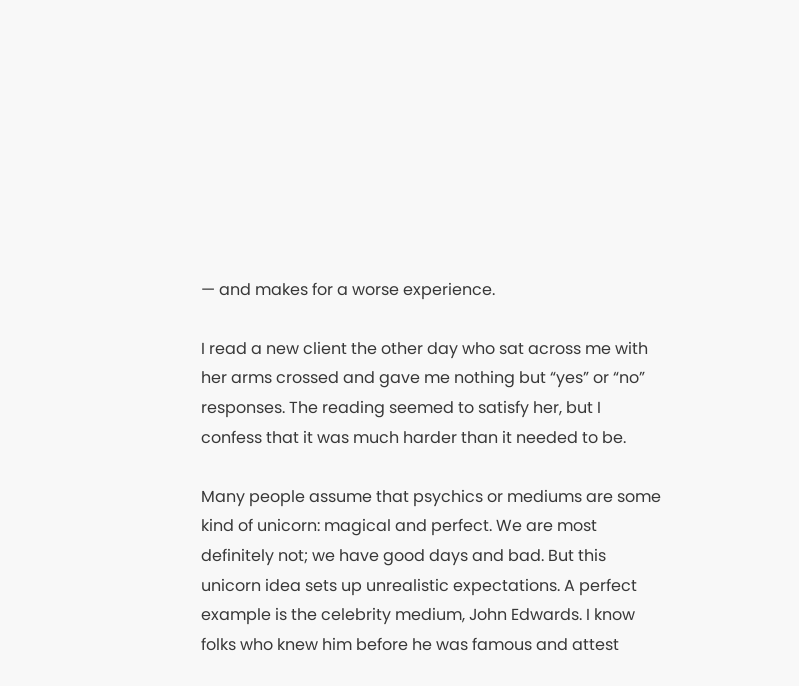— and makes for a worse experience.

I read a new client the other day who sat across me with her arms crossed and gave me nothing but “yes” or “no” responses. The reading seemed to satisfy her, but I confess that it was much harder than it needed to be.

Many people assume that psychics or mediums are some kind of unicorn: magical and perfect. We are most definitely not; we have good days and bad. But this unicorn idea sets up unrealistic expectations. A perfect example is the celebrity medium, John Edwards. I know folks who knew him before he was famous and attest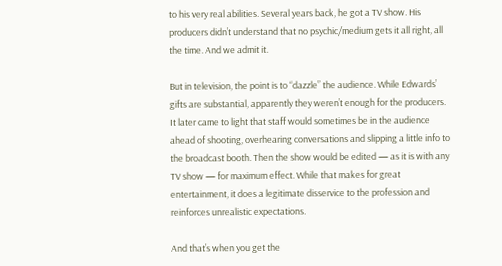to his very real abilities. Several years back, he got a TV show. His producers didn’t understand that no psychic/medium gets it all right, all the time. And we admit it.

But in television, the point is to “dazzle” the audience. While Edwards’ gifts are substantial, apparently they weren’t enough for the producers. It later came to light that staff would sometimes be in the audience ahead of shooting, overhearing conversations and slipping a little info to the broadcast booth. Then the show would be edited — as it is with any TV show — for maximum effect. While that makes for great entertainment, it does a legitimate disservice to the profession and reinforces unrealistic expectations.

And that’s when you get the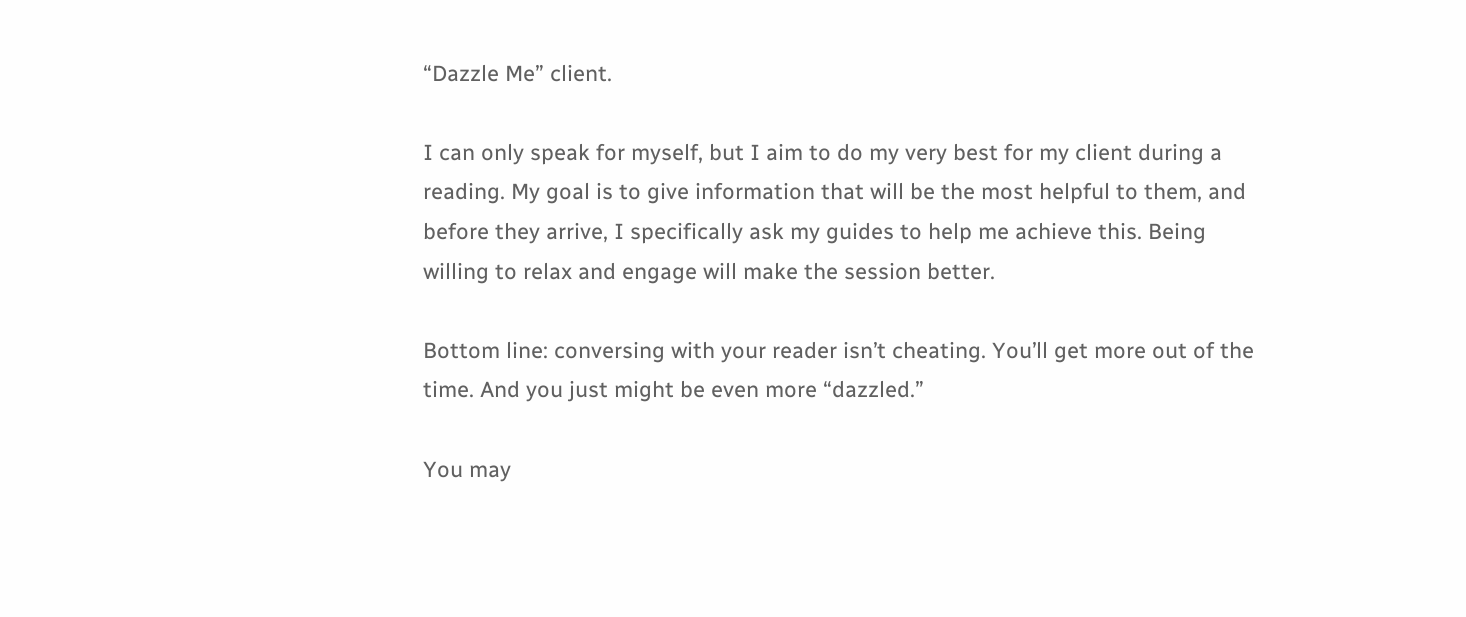“Dazzle Me” client.

I can only speak for myself, but I aim to do my very best for my client during a reading. My goal is to give information that will be the most helpful to them, and before they arrive, I specifically ask my guides to help me achieve this. Being willing to relax and engage will make the session better.

Bottom line: conversing with your reader isn’t cheating. You’ll get more out of the time. And you just might be even more “dazzled.”

You may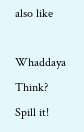also like

Whaddaya Think? Spill it!